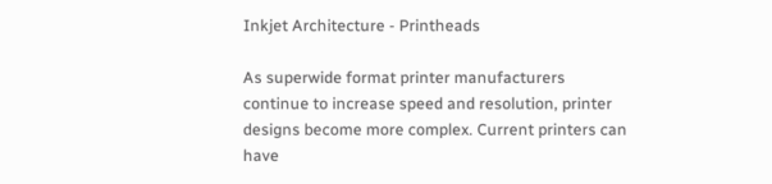Inkjet Architecture - Printheads

As superwide format printer manufacturers continue to increase speed and resolution, printer designs become more complex. Current printers can have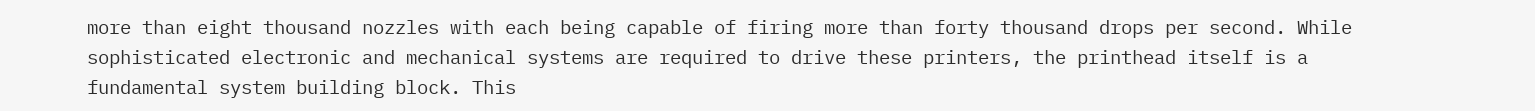more than eight thousand nozzles with each being capable of firing more than forty thousand drops per second. While sophisticated electronic and mechanical systems are required to drive these printers, the printhead itself is a fundamental system building block. This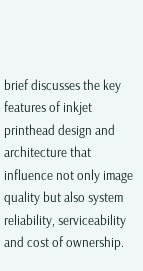brief discusses the key features of inkjet printhead design and architecture that influence not only image quality but also system reliability, serviceability and cost of ownership.